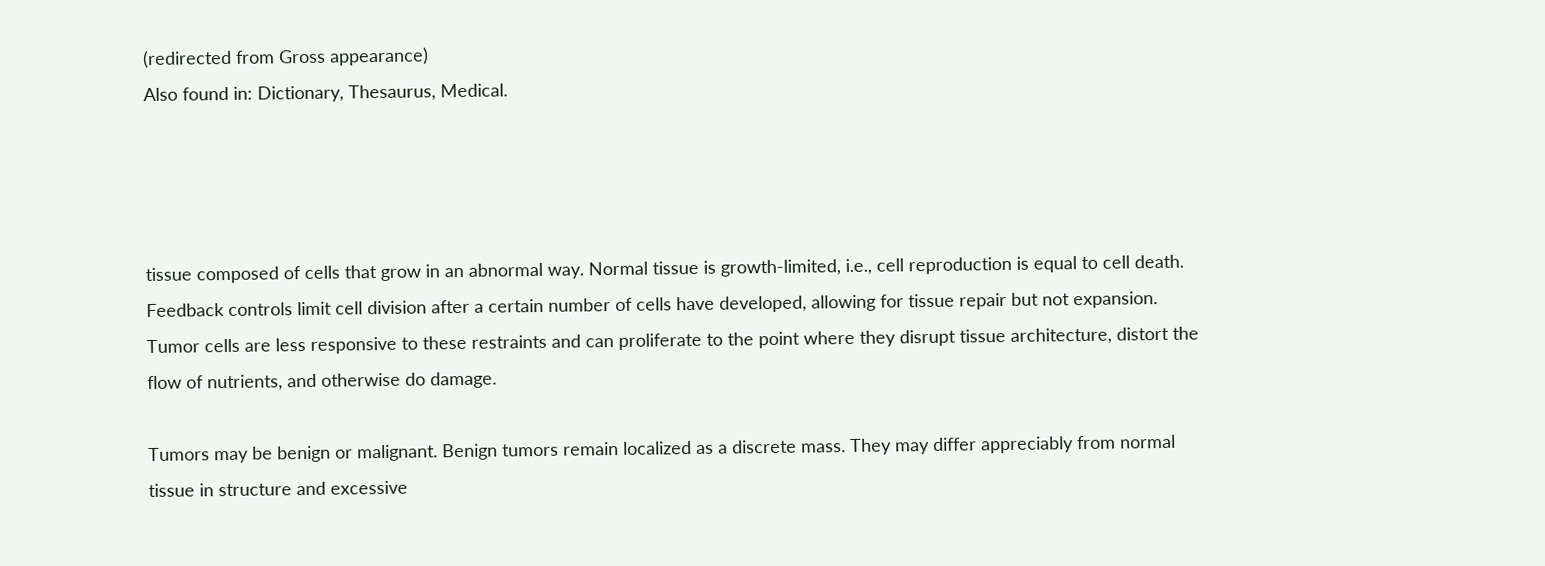(redirected from Gross appearance)
Also found in: Dictionary, Thesaurus, Medical.




tissue composed of cells that grow in an abnormal way. Normal tissue is growth-limited, i.e., cell reproduction is equal to cell death. Feedback controls limit cell division after a certain number of cells have developed, allowing for tissue repair but not expansion. Tumor cells are less responsive to these restraints and can proliferate to the point where they disrupt tissue architecture, distort the flow of nutrients, and otherwise do damage.

Tumors may be benign or malignant. Benign tumors remain localized as a discrete mass. They may differ appreciably from normal tissue in structure and excessive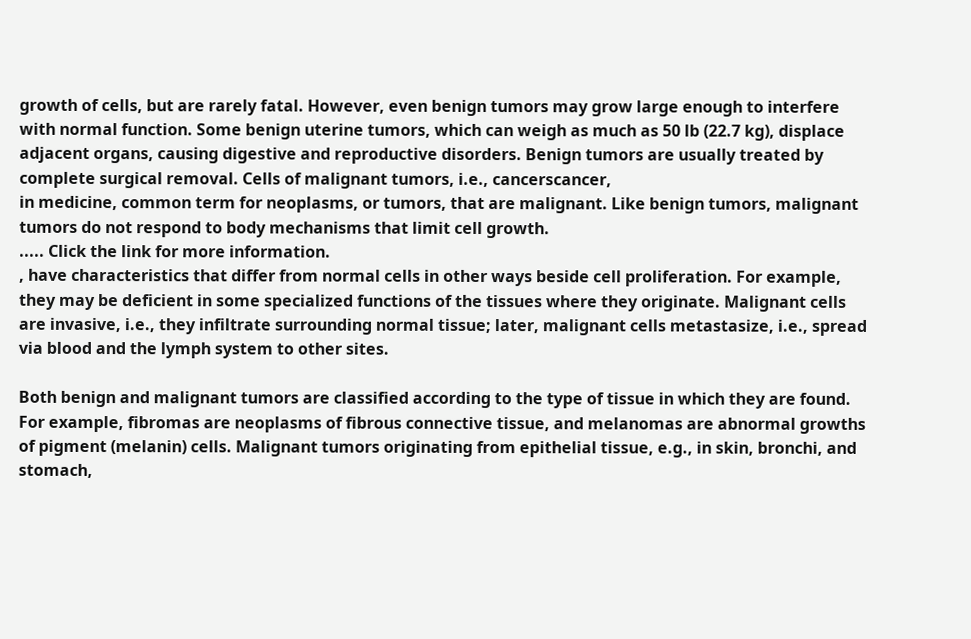growth of cells, but are rarely fatal. However, even benign tumors may grow large enough to interfere with normal function. Some benign uterine tumors, which can weigh as much as 50 lb (22.7 kg), displace adjacent organs, causing digestive and reproductive disorders. Benign tumors are usually treated by complete surgical removal. Cells of malignant tumors, i.e., cancerscancer,
in medicine, common term for neoplasms, or tumors, that are malignant. Like benign tumors, malignant tumors do not respond to body mechanisms that limit cell growth.
..... Click the link for more information.
, have characteristics that differ from normal cells in other ways beside cell proliferation. For example, they may be deficient in some specialized functions of the tissues where they originate. Malignant cells are invasive, i.e., they infiltrate surrounding normal tissue; later, malignant cells metastasize, i.e., spread via blood and the lymph system to other sites.

Both benign and malignant tumors are classified according to the type of tissue in which they are found. For example, fibromas are neoplasms of fibrous connective tissue, and melanomas are abnormal growths of pigment (melanin) cells. Malignant tumors originating from epithelial tissue, e.g., in skin, bronchi, and stomach,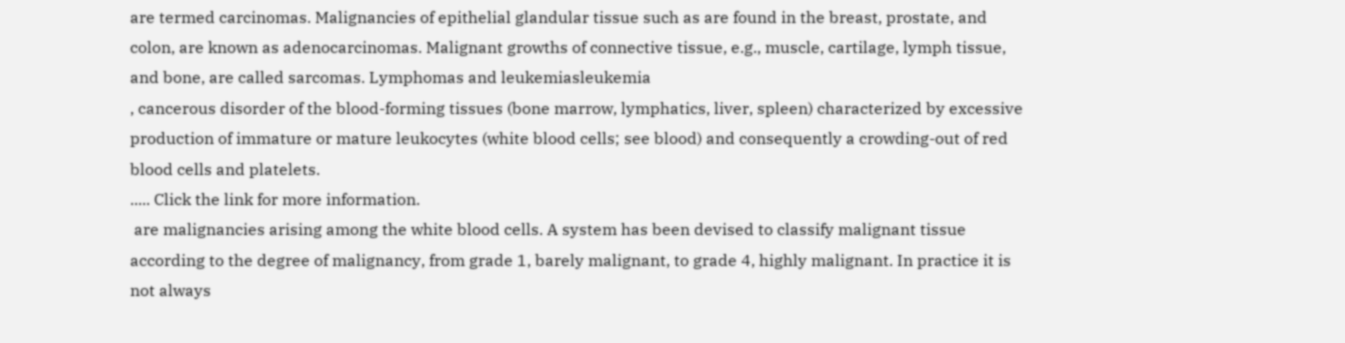are termed carcinomas. Malignancies of epithelial glandular tissue such as are found in the breast, prostate, and colon, are known as adenocarcinomas. Malignant growths of connective tissue, e.g., muscle, cartilage, lymph tissue, and bone, are called sarcomas. Lymphomas and leukemiasleukemia
, cancerous disorder of the blood-forming tissues (bone marrow, lymphatics, liver, spleen) characterized by excessive production of immature or mature leukocytes (white blood cells; see blood) and consequently a crowding-out of red blood cells and platelets.
..... Click the link for more information.
 are malignancies arising among the white blood cells. A system has been devised to classify malignant tissue according to the degree of malignancy, from grade 1, barely malignant, to grade 4, highly malignant. In practice it is not always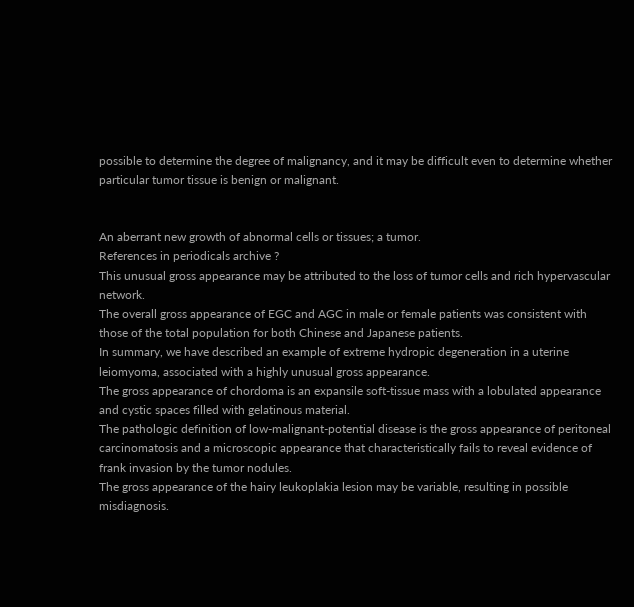possible to determine the degree of malignancy, and it may be difficult even to determine whether particular tumor tissue is benign or malignant.


An aberrant new growth of abnormal cells or tissues; a tumor.
References in periodicals archive ?
This unusual gross appearance may be attributed to the loss of tumor cells and rich hypervascular network.
The overall gross appearance of EGC and AGC in male or female patients was consistent with those of the total population for both Chinese and Japanese patients.
In summary, we have described an example of extreme hydropic degeneration in a uterine leiomyoma, associated with a highly unusual gross appearance.
The gross appearance of chordoma is an expansile soft-tissue mass with a lobulated appearance and cystic spaces filled with gelatinous material.
The pathologic definition of low-malignant-potential disease is the gross appearance of peritoneal carcinomatosis and a microscopic appearance that characteristically fails to reveal evidence of frank invasion by the tumor nodules.
The gross appearance of the hairy leukoplakia lesion may be variable, resulting in possible misdiagnosis.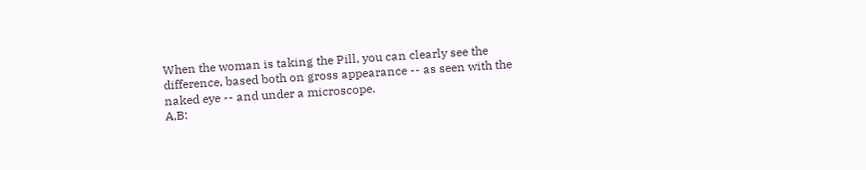When the woman is taking the Pill, you can clearly see the difference, based both on gross appearance -- as seen with the naked eye -- and under a microscope.
A,B: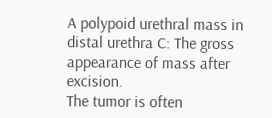A polypoid urethral mass in distal urethra C: The gross appearance of mass after excision.
The tumor is often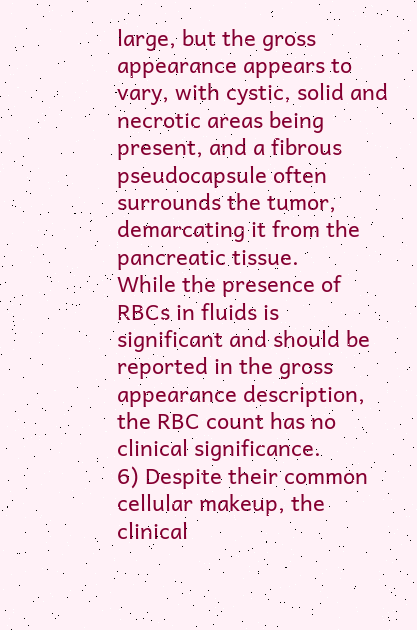large, but the gross appearance appears to vary, with cystic, solid and necrotic areas being present, and a fibrous pseudocapsule often surrounds the tumor, demarcating it from the pancreatic tissue.
While the presence of RBCs in fluids is significant and should be reported in the gross appearance description, the RBC count has no clinical significance.
6) Despite their common cellular makeup, the clinical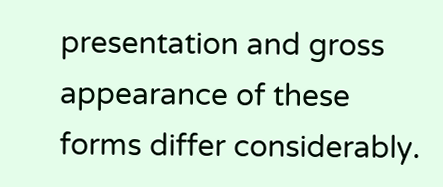presentation and gross appearance of these forms differ considerably.